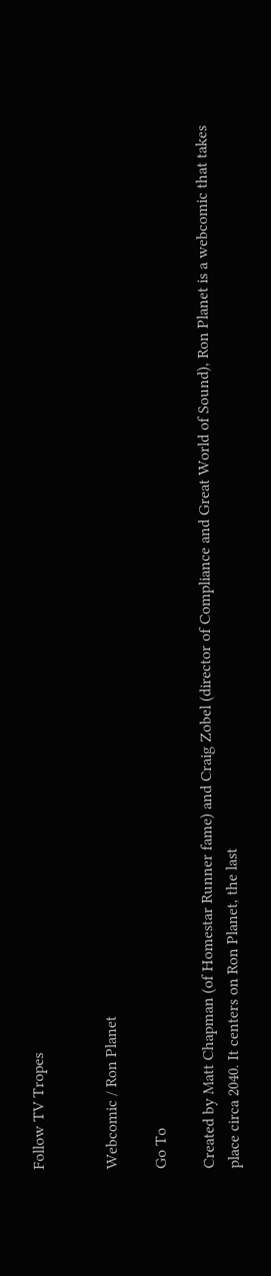Follow TV Tropes


Webcomic / Ron Planet

Go To

Created by Matt Chapman (of Homestar Runner fame) and Craig Zobel (director of Compliance and Great World of Sound), Ron Planet is a webcomic that takes place circa 2040. It centers on Ron Planet, the last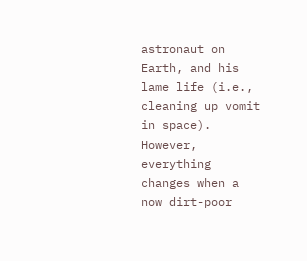astronaut on Earth, and his lame life (i.e., cleaning up vomit in space). However, everything changes when a now dirt-poor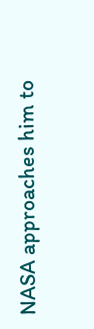NASA approaches him to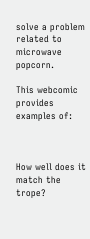solve a problem related to microwave popcorn.

This webcomic provides examples of:



How well does it match the trope?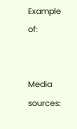Example of:


Media sources: